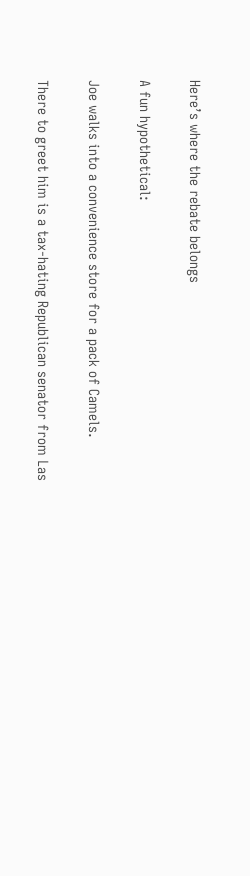Here’s where the rebate belongs

A fun hypothetical:

Joe walks into a convenience store for a pack of Camels.

There to greet him is a tax-hating Republican senator from Las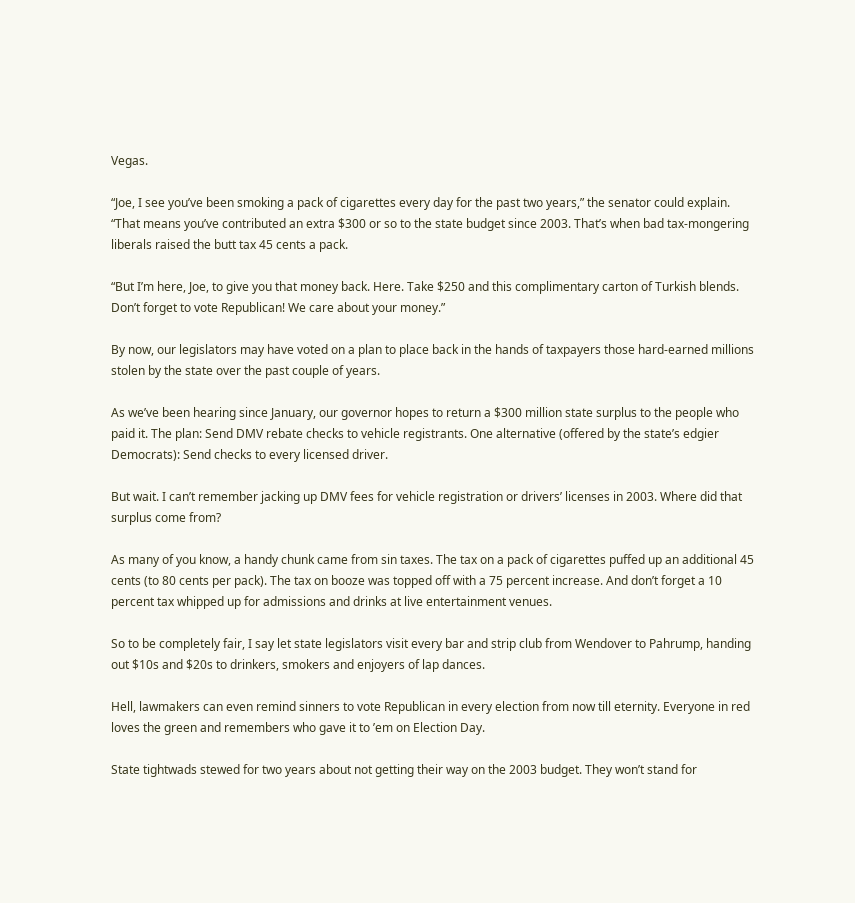Vegas.

“Joe, I see you’ve been smoking a pack of cigarettes every day for the past two years,” the senator could explain. “That means you’ve contributed an extra $300 or so to the state budget since 2003. That’s when bad tax-mongering liberals raised the butt tax 45 cents a pack.

“But I’m here, Joe, to give you that money back. Here. Take $250 and this complimentary carton of Turkish blends. Don’t forget to vote Republican! We care about your money.”

By now, our legislators may have voted on a plan to place back in the hands of taxpayers those hard-earned millions stolen by the state over the past couple of years.

As we’ve been hearing since January, our governor hopes to return a $300 million state surplus to the people who paid it. The plan: Send DMV rebate checks to vehicle registrants. One alternative (offered by the state’s edgier Democrats): Send checks to every licensed driver.

But wait. I can’t remember jacking up DMV fees for vehicle registration or drivers’ licenses in 2003. Where did that surplus come from?

As many of you know, a handy chunk came from sin taxes. The tax on a pack of cigarettes puffed up an additional 45 cents (to 80 cents per pack). The tax on booze was topped off with a 75 percent increase. And don’t forget a 10 percent tax whipped up for admissions and drinks at live entertainment venues.

So to be completely fair, I say let state legislators visit every bar and strip club from Wendover to Pahrump, handing out $10s and $20s to drinkers, smokers and enjoyers of lap dances.

Hell, lawmakers can even remind sinners to vote Republican in every election from now till eternity. Everyone in red loves the green and remembers who gave it to ’em on Election Day.

State tightwads stewed for two years about not getting their way on the 2003 budget. They won’t stand for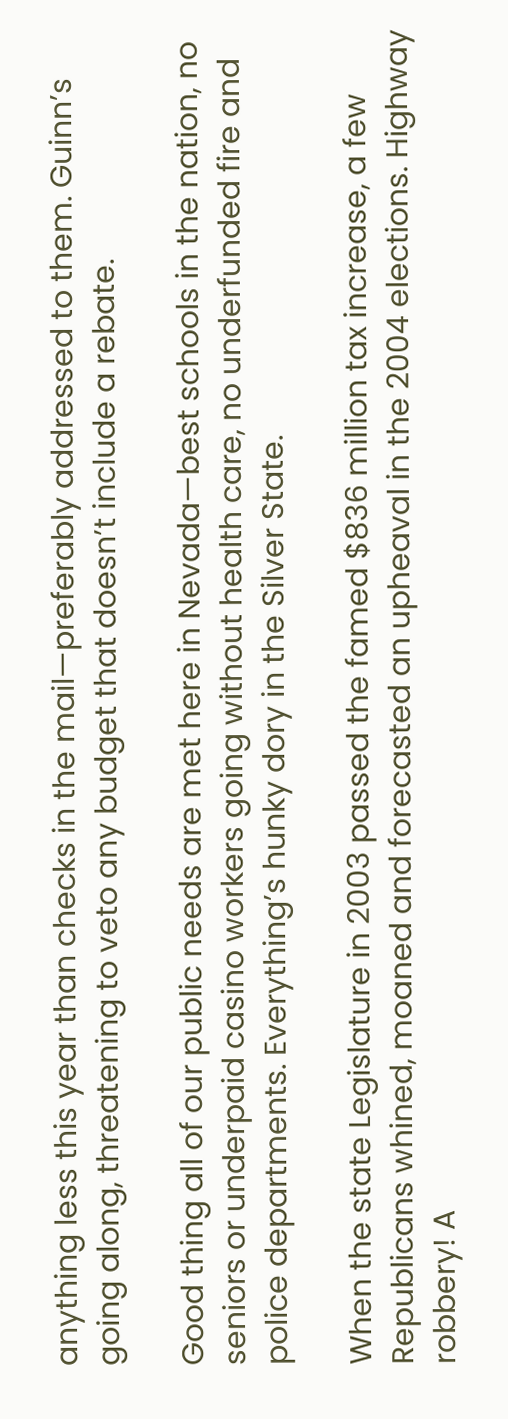anything less this year than checks in the mail—preferably addressed to them. Guinn’s going along, threatening to veto any budget that doesn’t include a rebate.

Good thing all of our public needs are met here in Nevada—best schools in the nation, no seniors or underpaid casino workers going without health care, no underfunded fire and police departments. Everything’s hunky dory in the Silver State.

When the state Legislature in 2003 passed the famed $836 million tax increase, a few Republicans whined, moaned and forecasted an upheaval in the 2004 elections. Highway robbery! A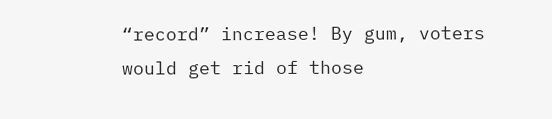“record” increase! By gum, voters would get rid of those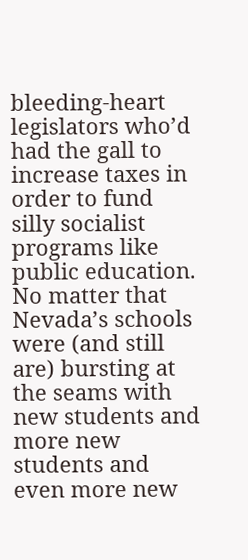bleeding-heart legislators who’d had the gall to increase taxes in order to fund silly socialist programs like public education. No matter that Nevada’s schools were (and still are) bursting at the seams with new students and more new students and even more new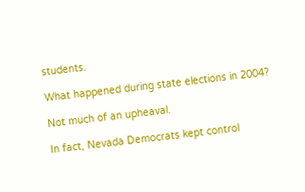students.

What happened during state elections in 2004?

Not much of an upheaval.

In fact, Nevada Democrats kept control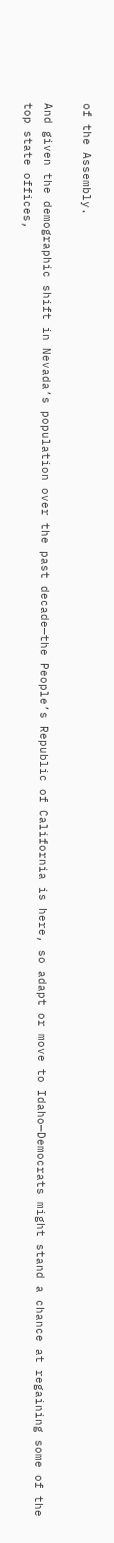of the Assembly.

And given the demographic shift in Nevada’s population over the past decade—the People’s Republic of California is here, so adapt or move to Idaho—Democrats might stand a chance at regaining some of the top state offices,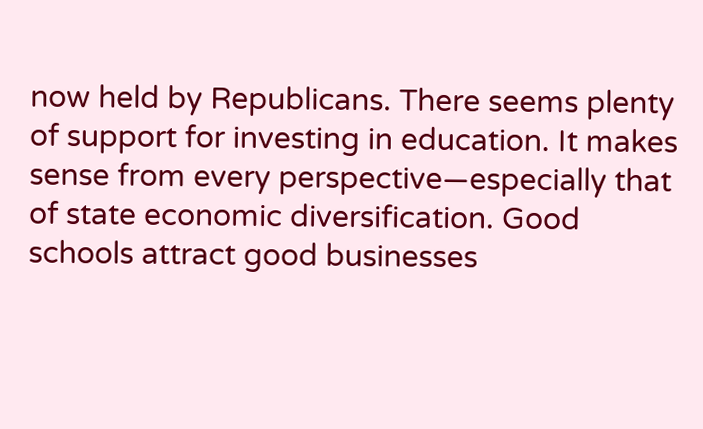now held by Republicans. There seems plenty of support for investing in education. It makes sense from every perspective—especially that of state economic diversification. Good schools attract good businesses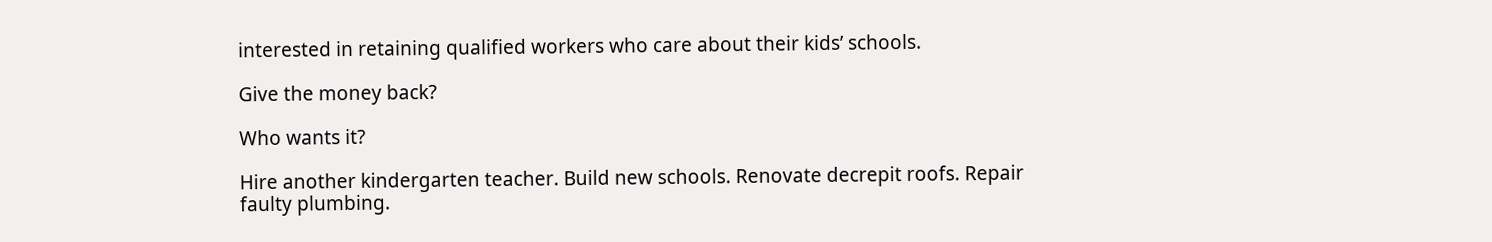interested in retaining qualified workers who care about their kids’ schools.

Give the money back?

Who wants it?

Hire another kindergarten teacher. Build new schools. Renovate decrepit roofs. Repair faulty plumbing.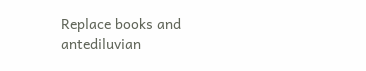Replace books and antediluvian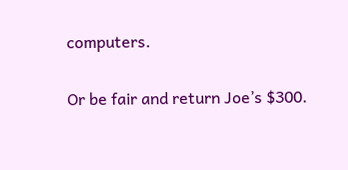computers.

Or be fair and return Joe’s $300.